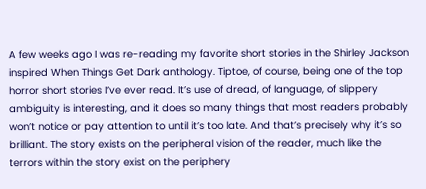A few weeks ago I was re-reading my favorite short stories in the Shirley Jackson inspired When Things Get Dark anthology. Tiptoe, of course, being one of the top horror short stories I’ve ever read. It’s use of dread, of language, of slippery ambiguity is interesting, and it does so many things that most readers probably won’t notice or pay attention to until it’s too late. And that’s precisely why it’s so brilliant. The story exists on the peripheral vision of the reader, much like the terrors within the story exist on the periphery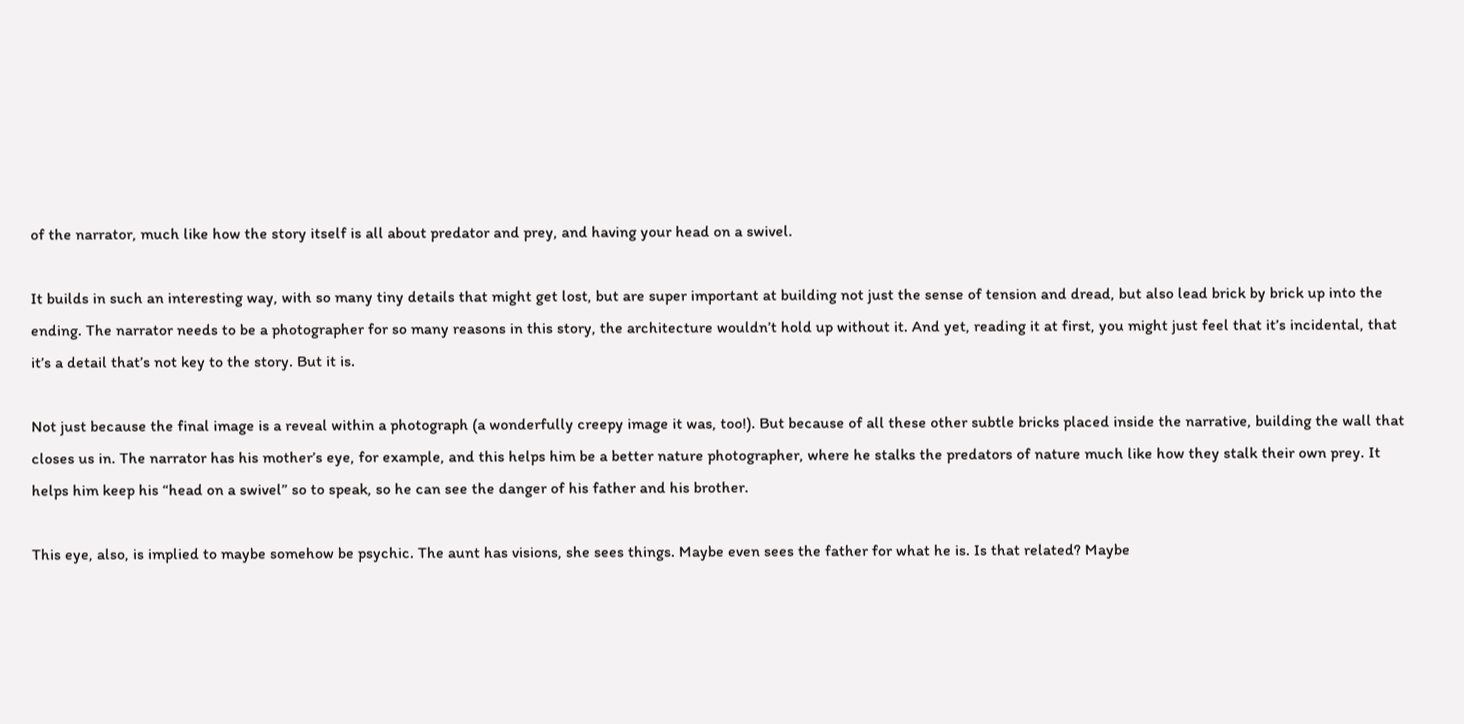of the narrator, much like how the story itself is all about predator and prey, and having your head on a swivel.

It builds in such an interesting way, with so many tiny details that might get lost, but are super important at building not just the sense of tension and dread, but also lead brick by brick up into the ending. The narrator needs to be a photographer for so many reasons in this story, the architecture wouldn’t hold up without it. And yet, reading it at first, you might just feel that it’s incidental, that it’s a detail that’s not key to the story. But it is.

Not just because the final image is a reveal within a photograph (a wonderfully creepy image it was, too!). But because of all these other subtle bricks placed inside the narrative, building the wall that closes us in. The narrator has his mother’s eye, for example, and this helps him be a better nature photographer, where he stalks the predators of nature much like how they stalk their own prey. It helps him keep his “head on a swivel” so to speak, so he can see the danger of his father and his brother.

This eye, also, is implied to maybe somehow be psychic. The aunt has visions, she sees things. Maybe even sees the father for what he is. Is that related? Maybe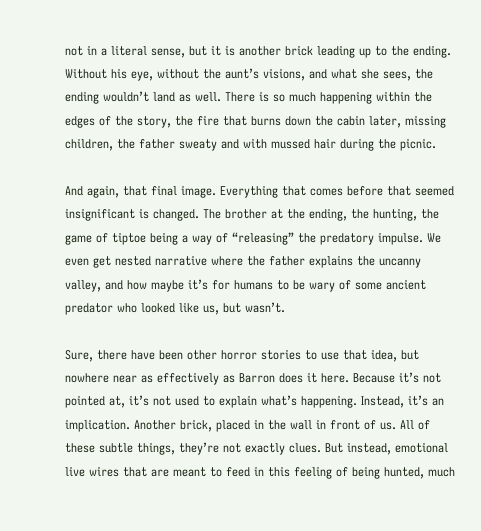not in a literal sense, but it is another brick leading up to the ending. Without his eye, without the aunt’s visions, and what she sees, the ending wouldn’t land as well. There is so much happening within the edges of the story, the fire that burns down the cabin later, missing children, the father sweaty and with mussed hair during the picnic.

And again, that final image. Everything that comes before that seemed insignificant is changed. The brother at the ending, the hunting, the game of tiptoe being a way of “releasing” the predatory impulse. We even get nested narrative where the father explains the uncanny valley, and how maybe it’s for humans to be wary of some ancient predator who looked like us, but wasn’t.

Sure, there have been other horror stories to use that idea, but nowhere near as effectively as Barron does it here. Because it’s not pointed at, it’s not used to explain what’s happening. Instead, it’s an implication. Another brick, placed in the wall in front of us. All of these subtle things, they’re not exactly clues. But instead, emotional live wires that are meant to feed in this feeling of being hunted, much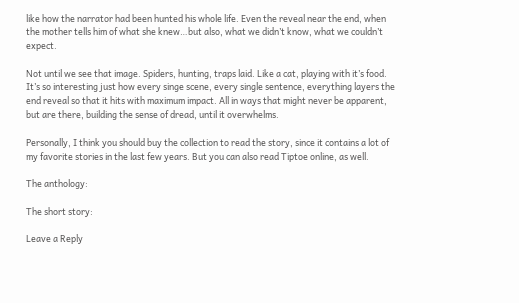like how the narrator had been hunted his whole life. Even the reveal near the end, when the mother tells him of what she knew…but also, what we didn’t know, what we couldn’t expect.

Not until we see that image. Spiders, hunting, traps laid. Like a cat, playing with it’s food. It’s so interesting just how every singe scene, every single sentence, everything layers the end reveal so that it hits with maximum impact. All in ways that might never be apparent, but are there, building the sense of dread, until it overwhelms.

Personally, I think you should buy the collection to read the story, since it contains a lot of my favorite stories in the last few years. But you can also read Tiptoe online, as well.

The anthology:

The short story:

Leave a Reply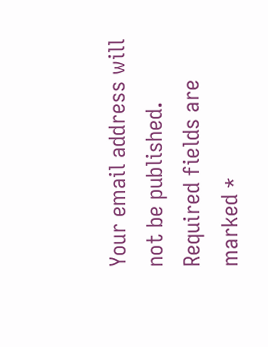Your email address will not be published. Required fields are marked *